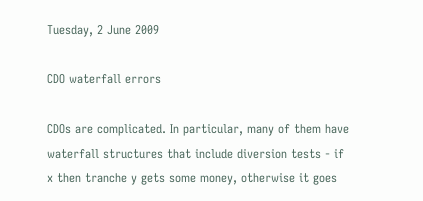Tuesday, 2 June 2009

CDO waterfall errors

CDOs are complicated. In particular, many of them have waterfall structures that include diversion tests - if x then tranche y gets some money, otherwise it goes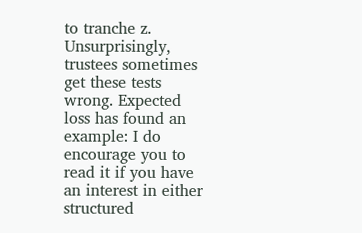to tranche z. Unsurprisingly, trustees sometimes get these tests wrong. Expected loss has found an example: I do encourage you to read it if you have an interest in either structured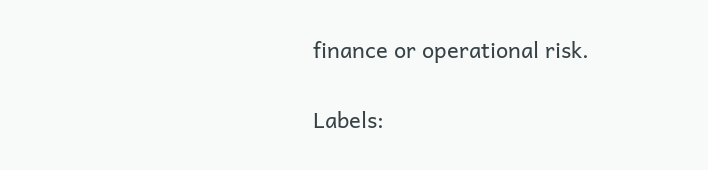finance or operational risk.

Labels: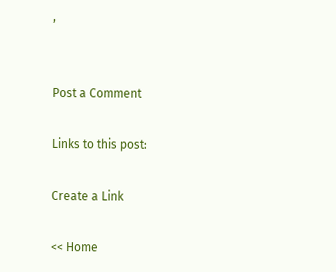,


Post a Comment

Links to this post:

Create a Link

<< Home